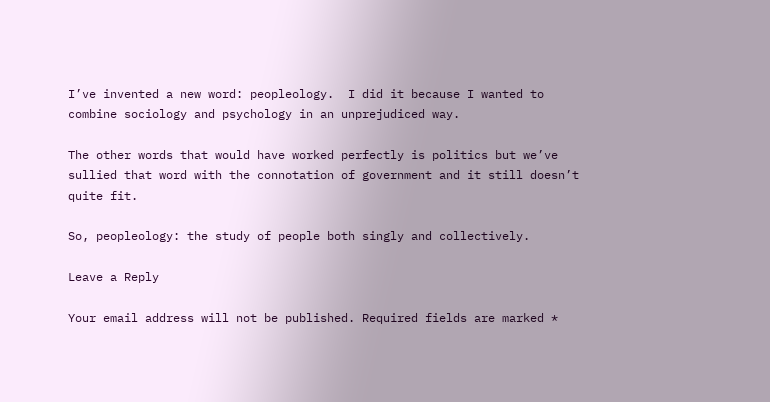I’ve invented a new word: peopleology.  I did it because I wanted to combine sociology and psychology in an unprejudiced way.

The other words that would have worked perfectly is politics but we’ve sullied that word with the connotation of government and it still doesn’t quite fit.

So, peopleology: the study of people both singly and collectively.

Leave a Reply

Your email address will not be published. Required fields are marked *